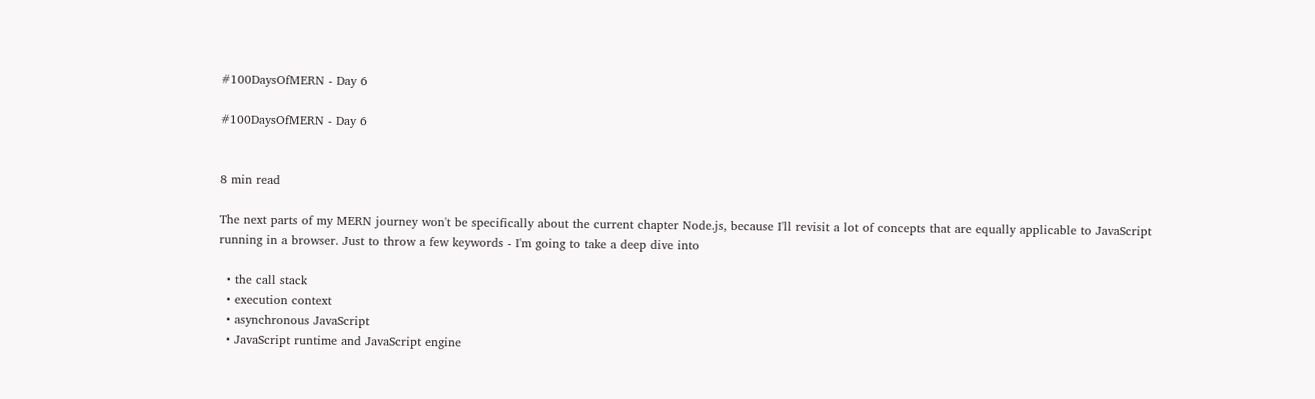#100DaysOfMERN - Day 6

#100DaysOfMERN - Day 6


8 min read

The next parts of my MERN journey won't be specifically about the current chapter Node.js, because I'll revisit a lot of concepts that are equally applicable to JavaScript running in a browser. Just to throw a few keywords - I'm going to take a deep dive into

  • the call stack
  • execution context
  • asynchronous JavaScript
  • JavaScript runtime and JavaScript engine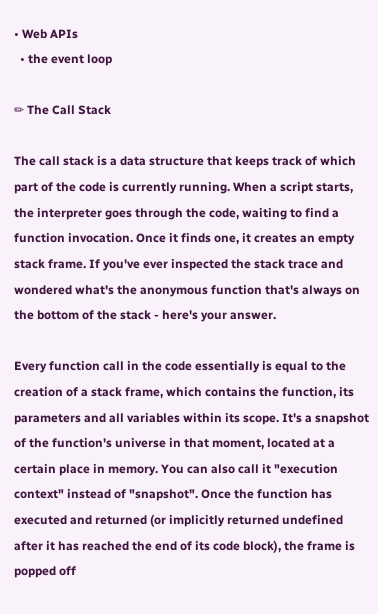• Web APIs
  • the event loop

✏ The Call Stack

The call stack is a data structure that keeps track of which part of the code is currently running. When a script starts, the interpreter goes through the code, waiting to find a function invocation. Once it finds one, it creates an empty stack frame. If you've ever inspected the stack trace and wondered what's the anonymous function that's always on the bottom of the stack - here's your answer.

Every function call in the code essentially is equal to the creation of a stack frame, which contains the function, its parameters and all variables within its scope. It's a snapshot of the function's universe in that moment, located at a certain place in memory. You can also call it "execution context" instead of "snapshot". Once the function has executed and returned (or implicitly returned undefined after it has reached the end of its code block), the frame is popped off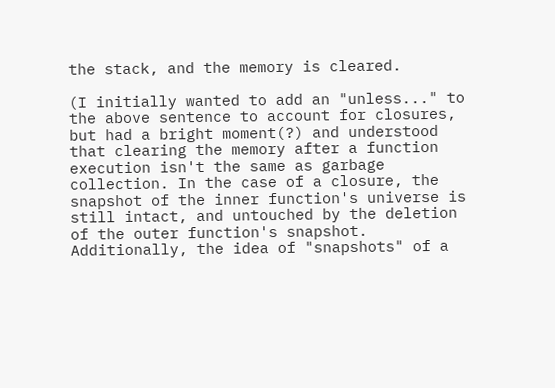the stack, and the memory is cleared.

(I initially wanted to add an "unless..." to the above sentence to account for closures, but had a bright moment(?) and understood that clearing the memory after a function execution isn't the same as garbage collection. In the case of a closure, the snapshot of the inner function's universe is still intact, and untouched by the deletion of the outer function's snapshot. Additionally, the idea of "snapshots" of a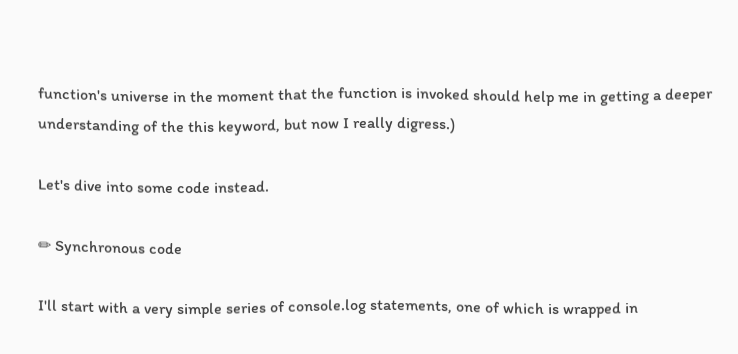function's universe in the moment that the function is invoked should help me in getting a deeper understanding of the this keyword, but now I really digress.)

Let's dive into some code instead.

✏ Synchronous code

I'll start with a very simple series of console.log statements, one of which is wrapped in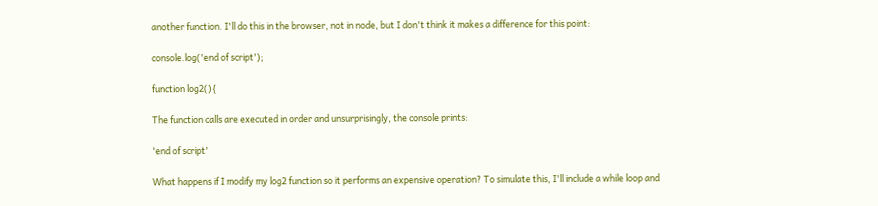another function. I'll do this in the browser, not in node, but I don't think it makes a difference for this point:

console.log('end of script');

function log2(){

The function calls are executed in order and unsurprisingly, the console prints:

'end of script'

What happens if I modify my log2 function so it performs an expensive operation? To simulate this, I'll include a while loop and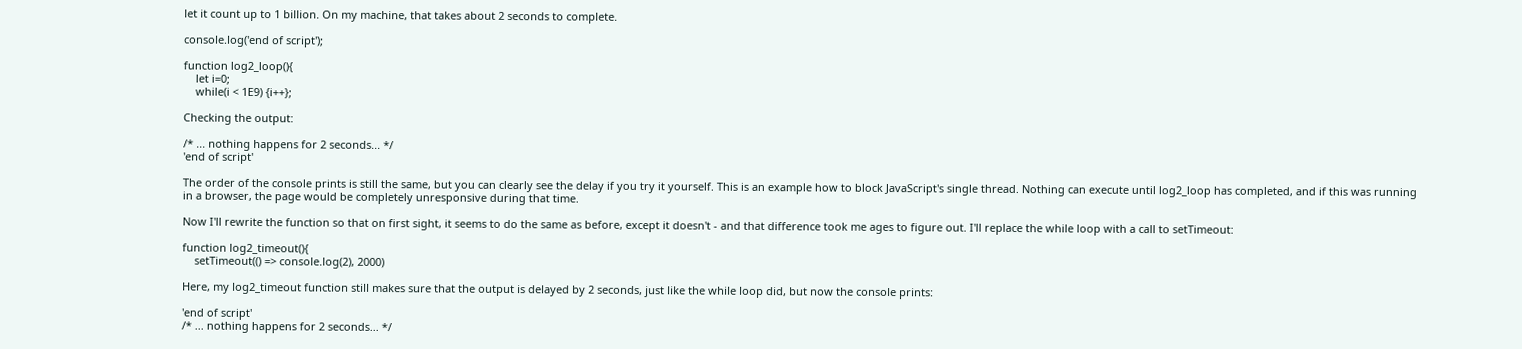let it count up to 1 billion. On my machine, that takes about 2 seconds to complete.

console.log('end of script');

function log2_loop(){
    let i=0;
    while(i < 1E9) {i++};

Checking the output:

/* ... nothing happens for 2 seconds... */
'end of script'

The order of the console prints is still the same, but you can clearly see the delay if you try it yourself. This is an example how to block JavaScript's single thread. Nothing can execute until log2_loop has completed, and if this was running in a browser, the page would be completely unresponsive during that time.

Now I'll rewrite the function so that on first sight, it seems to do the same as before, except it doesn't - and that difference took me ages to figure out. I'll replace the while loop with a call to setTimeout:

function log2_timeout(){
    setTimeout(() => console.log(2), 2000)

Here, my log2_timeout function still makes sure that the output is delayed by 2 seconds, just like the while loop did, but now the console prints:

'end of script'
/* ... nothing happens for 2 seconds... */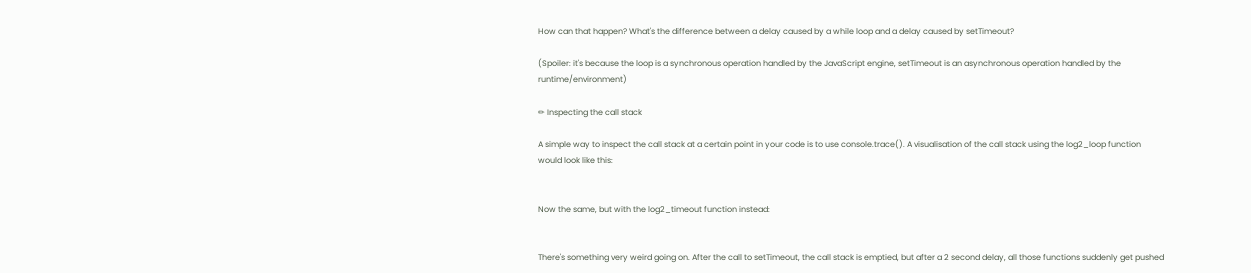How can that happen? What's the difference between a delay caused by a while loop and a delay caused by setTimeout?

(Spoiler: it's because the loop is a synchronous operation handled by the JavaScript engine, setTimeout is an asynchronous operation handled by the runtime/environment)

✏ Inspecting the call stack

A simple way to inspect the call stack at a certain point in your code is to use console.trace(). A visualisation of the call stack using the log2_loop function would look like this:


Now the same, but with the log2_timeout function instead:


There's something very weird going on. After the call to setTimeout, the call stack is emptied, but after a 2 second delay, all those functions suddenly get pushed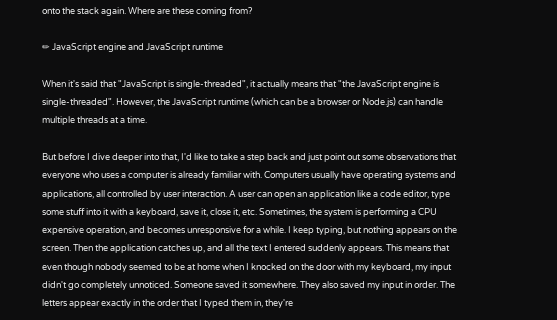onto the stack again. Where are these coming from?

✏ JavaScript engine and JavaScript runtime

When it's said that "JavaScript is single-threaded", it actually means that "the JavaScript engine is single-threaded". However, the JavaScript runtime (which can be a browser or Node.js) can handle multiple threads at a time.

But before I dive deeper into that, I'd like to take a step back and just point out some observations that everyone who uses a computer is already familiar with. Computers usually have operating systems and applications, all controlled by user interaction. A user can open an application like a code editor, type some stuff into it with a keyboard, save it, close it, etc. Sometimes, the system is performing a CPU expensive operation, and becomes unresponsive for a while. I keep typing, but nothing appears on the screen. Then the application catches up, and all the text I entered suddenly appears. This means that even though nobody seemed to be at home when I knocked on the door with my keyboard, my input didn't go completely unnoticed. Someone saved it somewhere. They also saved my input in order. The letters appear exactly in the order that I typed them in, they're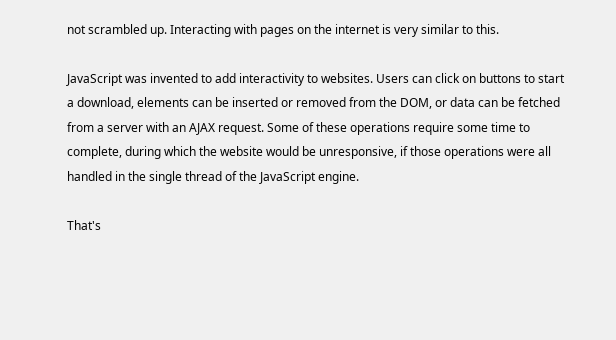not scrambled up. Interacting with pages on the internet is very similar to this.

JavaScript was invented to add interactivity to websites. Users can click on buttons to start a download, elements can be inserted or removed from the DOM, or data can be fetched from a server with an AJAX request. Some of these operations require some time to complete, during which the website would be unresponsive, if those operations were all handled in the single thread of the JavaScript engine.

That's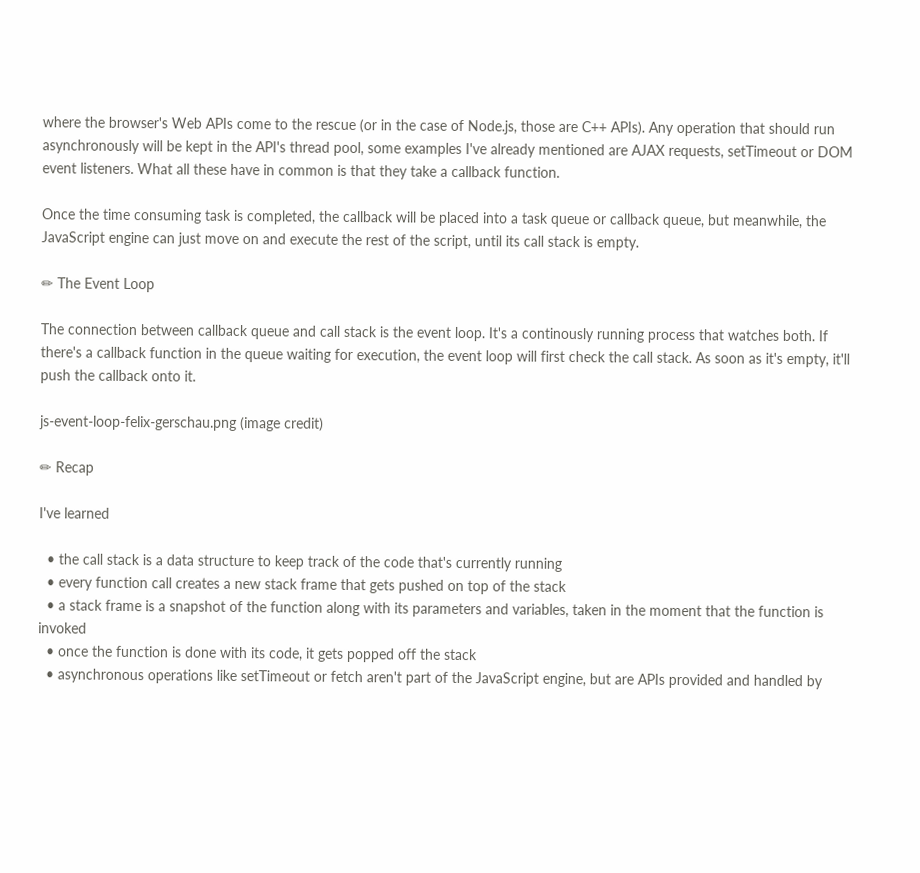where the browser's Web APIs come to the rescue (or in the case of Node.js, those are C++ APIs). Any operation that should run asynchronously will be kept in the API's thread pool, some examples I've already mentioned are AJAX requests, setTimeout or DOM event listeners. What all these have in common is that they take a callback function.

Once the time consuming task is completed, the callback will be placed into a task queue or callback queue, but meanwhile, the JavaScript engine can just move on and execute the rest of the script, until its call stack is empty.

✏ The Event Loop

The connection between callback queue and call stack is the event loop. It's a continously running process that watches both. If there's a callback function in the queue waiting for execution, the event loop will first check the call stack. As soon as it's empty, it'll push the callback onto it.

js-event-loop-felix-gerschau.png (image credit)

✏ Recap

I've learned

  • the call stack is a data structure to keep track of the code that's currently running
  • every function call creates a new stack frame that gets pushed on top of the stack
  • a stack frame is a snapshot of the function along with its parameters and variables, taken in the moment that the function is invoked
  • once the function is done with its code, it gets popped off the stack
  • asynchronous operations like setTimeout or fetch aren't part of the JavaScript engine, but are APIs provided and handled by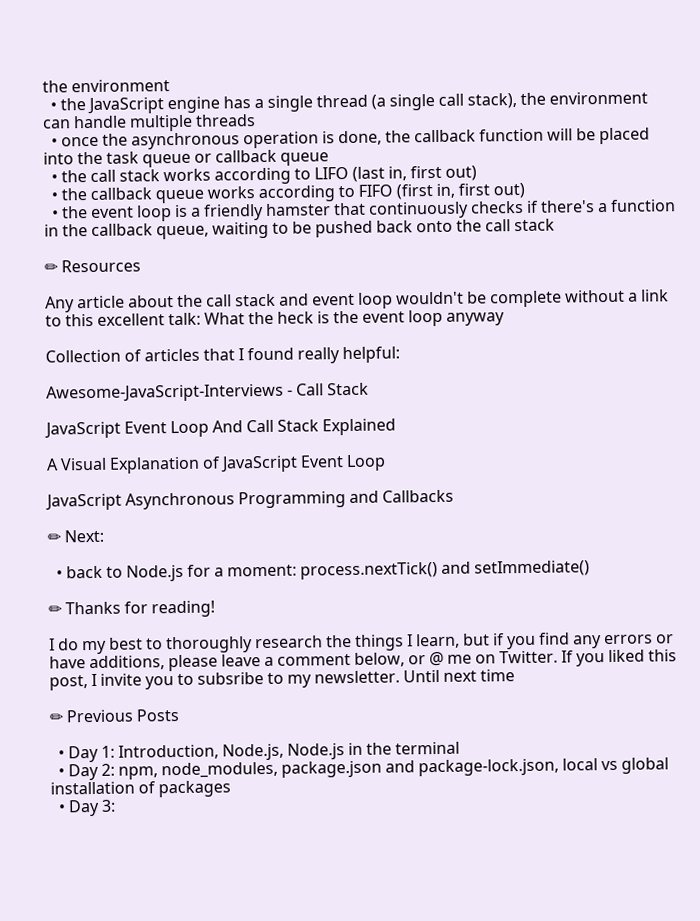the environment
  • the JavaScript engine has a single thread (a single call stack), the environment can handle multiple threads
  • once the asynchronous operation is done, the callback function will be placed into the task queue or callback queue
  • the call stack works according to LIFO (last in, first out)
  • the callback queue works according to FIFO (first in, first out)
  • the event loop is a friendly hamster that continuously checks if there's a function in the callback queue, waiting to be pushed back onto the call stack

✏ Resources

Any article about the call stack and event loop wouldn't be complete without a link to this excellent talk: What the heck is the event loop anyway

Collection of articles that I found really helpful:

Awesome-JavaScript-Interviews - Call Stack

JavaScript Event Loop And Call Stack Explained

A Visual Explanation of JavaScript Event Loop

JavaScript Asynchronous Programming and Callbacks

✏ Next:

  • back to Node.js for a moment: process.nextTick() and setImmediate()

✏ Thanks for reading!

I do my best to thoroughly research the things I learn, but if you find any errors or have additions, please leave a comment below, or @ me on Twitter. If you liked this post, I invite you to subsribe to my newsletter. Until next time

✏ Previous Posts

  • Day 1: Introduction, Node.js, Node.js in the terminal
  • Day 2: npm, node_modules, package.json and package-lock.json, local vs global installation of packages
  • Day 3: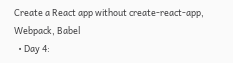Create a React app without create-react-app, Webpack, Babel
  • Day 4: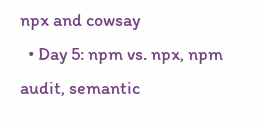npx and cowsay
  • Day 5: npm vs. npx, npm audit, semantic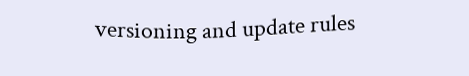versioning and update rules